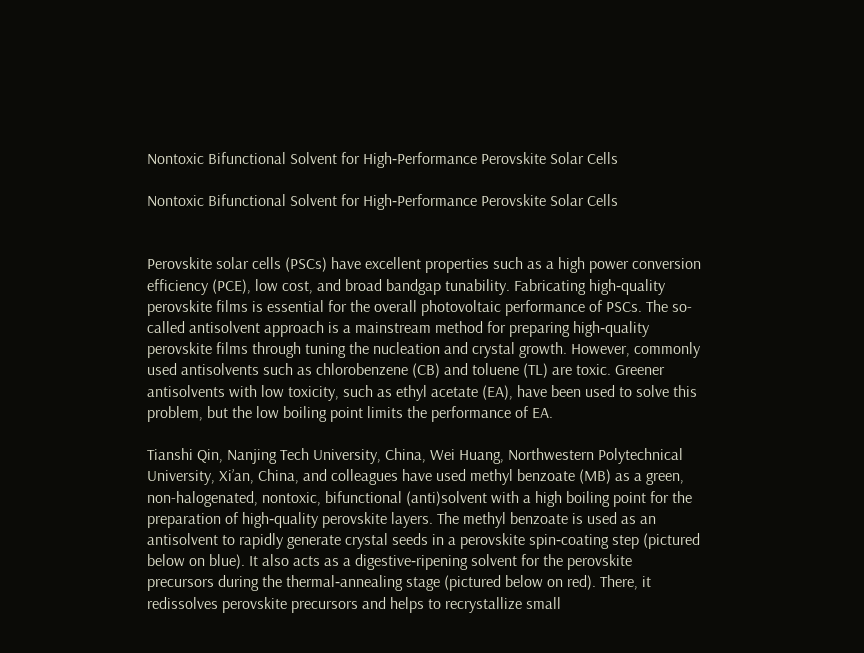Nontoxic Bifunctional Solvent for High‐Performance Perovskite Solar Cells

Nontoxic Bifunctional Solvent for High‐Performance Perovskite Solar Cells


Perovskite solar cells (PSCs) have excellent properties such as a high power conversion efficiency (PCE), low cost, and broad bandgap tunability. Fabricating high‐quality perovskite films is essential for the overall photovoltaic performance of PSCs. The so-called antisolvent approach is a mainstream method for preparing high‐quality perovskite films through tuning the nucleation and crystal growth. However, commonly used antisolvents such as chlorobenzene (CB) and toluene (TL) are toxic. Greener antisolvents with low toxicity, such as ethyl acetate (EA), have been used to solve this problem, but the low boiling point limits the performance of EA.

Tianshi Qin, Nanjing Tech University, China, Wei Huang, Northwestern Polytechnical University, Xi’an, China, and colleagues have used methyl benzoate (MB) as a green, non-halogenated, nontoxic, bifunctional (anti)solvent with a high boiling point for the preparation of high‐quality perovskite layers. The methyl benzoate is used as an antisolvent to rapidly generate crystal seeds in a perovskite spin‐coating step (pictured below on blue). It also acts as a digestive‐ripening solvent for the perovskite precursors during the thermal‐annealing stage (pictured below on red). There, it redissolves perovskite precursors and helps to recrystallize small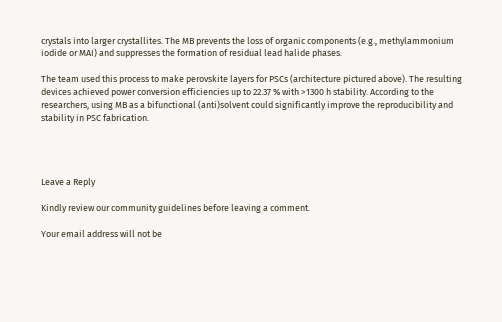crystals into larger crystallites. The MB prevents the loss of organic components (e.g., methylammonium iodide or MAI) and suppresses the formation of residual lead halide phases.

The team used this process to make perovskite layers for PSCs (architecture pictured above). The resulting devices achieved power conversion efficiencies up to 22.37 % with >1300 h stability. According to the researchers, using MB as a bifunctional (anti)solvent could significantly improve the reproducibility and stability in PSC fabrication.




Leave a Reply

Kindly review our community guidelines before leaving a comment.

Your email address will not be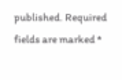published. Required fields are marked *